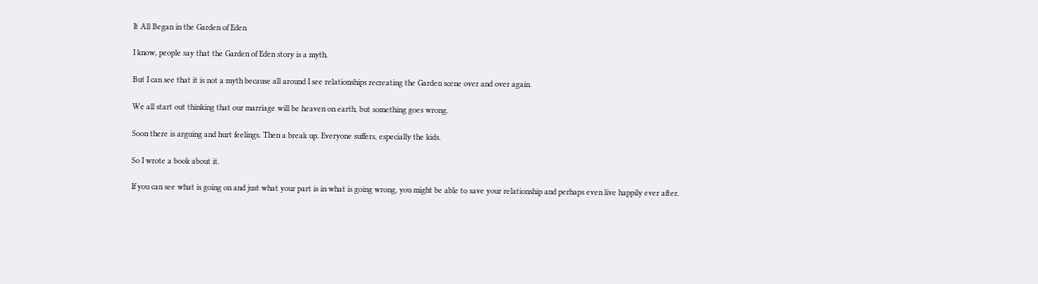It All Began in the Garden of Eden

I know, people say that the Garden of Eden story is a myth.

But I can see that it is not a myth because all around I see relationships recreating the Garden scene over and over again.

We all start out thinking that our marriage will be heaven on earth, but something goes wrong.

Soon there is arguing and hurt feelings. Then a break up. Everyone suffers, especially the kids.

So I wrote a book about it.

If you can see what is going on and just what your part is in what is going wrong, you might be able to save your relationship and perhaps even live happily ever after.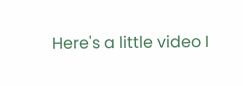Here's a little video I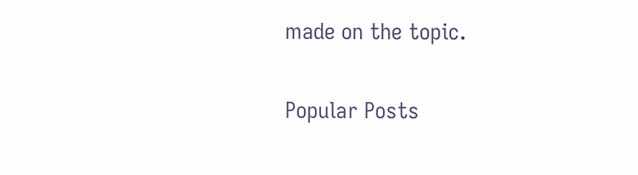made on the topic.


Popular Posts